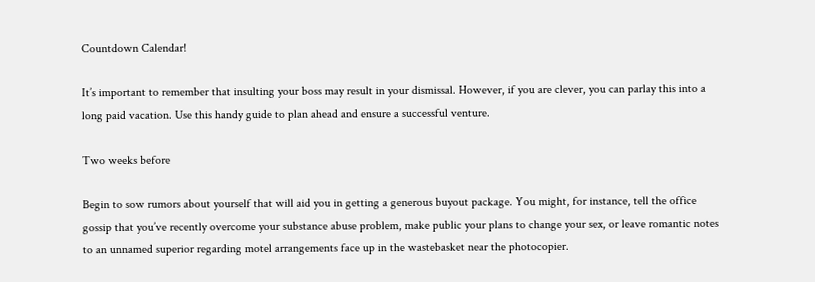Countdown Calendar!

It’s important to remember that insulting your boss may result in your dismissal. However, if you are clever, you can parlay this into a long paid vacation. Use this handy guide to plan ahead and ensure a successful venture.

Two weeks before

Begin to sow rumors about yourself that will aid you in getting a generous buyout package. You might, for instance, tell the office gossip that you’ve recently overcome your substance abuse problem, make public your plans to change your sex, or leave romantic notes to an unnamed superior regarding motel arrangements face up in the wastebasket near the photocopier.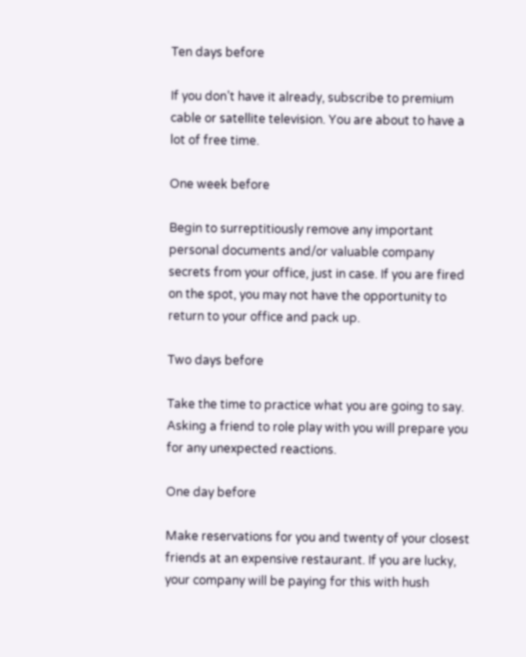Ten days before

If you don’t have it already, subscribe to premium cable or satellite television. You are about to have a lot of free time.

One week before

Begin to surreptitiously remove any important personal documents and/or valuable company secrets from your office, just in case. If you are fired on the spot, you may not have the opportunity to return to your office and pack up.

Two days before

Take the time to practice what you are going to say. Asking a friend to role play with you will prepare you for any unexpected reactions.

One day before

Make reservations for you and twenty of your closest friends at an expensive restaurant. If you are lucky, your company will be paying for this with hush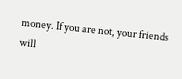money. If you are not, your friends will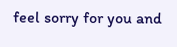feel sorry for you and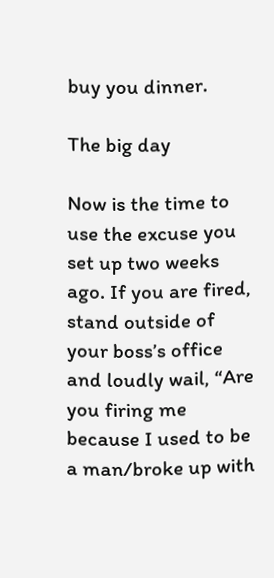buy you dinner.

The big day

Now is the time to use the excuse you set up two weeks ago. If you are fired, stand outside of your boss’s office and loudly wail, “Are you firing me because I used to be a man/broke up with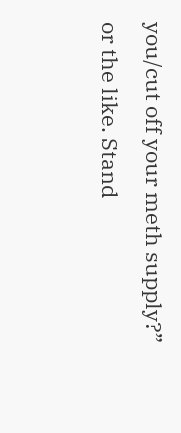you/cut off your meth supply?” or the like. Stand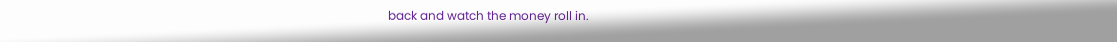back and watch the money roll in.